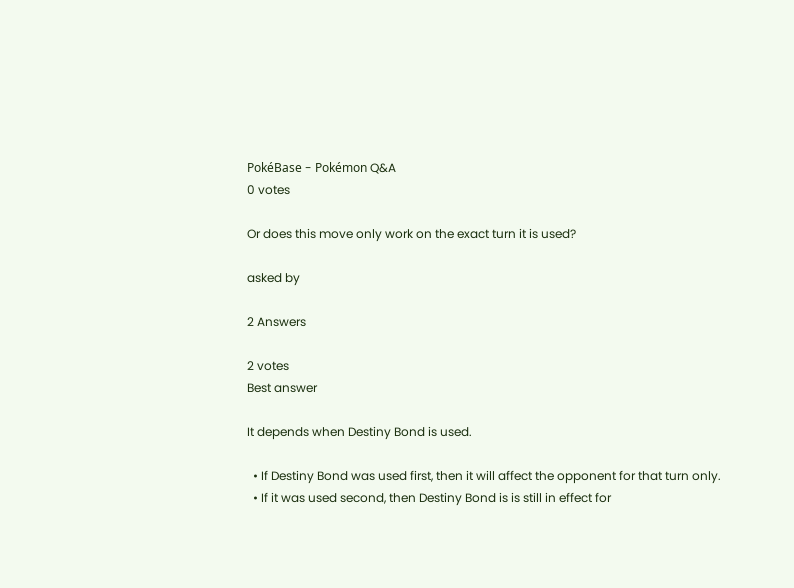PokéBase - Pokémon Q&A
0 votes

Or does this move only work on the exact turn it is used?

asked by

2 Answers

2 votes
Best answer

It depends when Destiny Bond is used.

  • If Destiny Bond was used first, then it will affect the opponent for that turn only.
  • If it was used second, then Destiny Bond is is still in effect for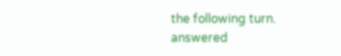the following turn.
answered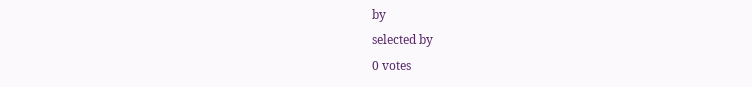by
selected by
0 votes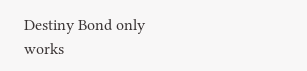Destiny Bond only works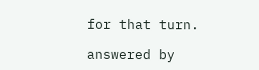for that turn.

answered by